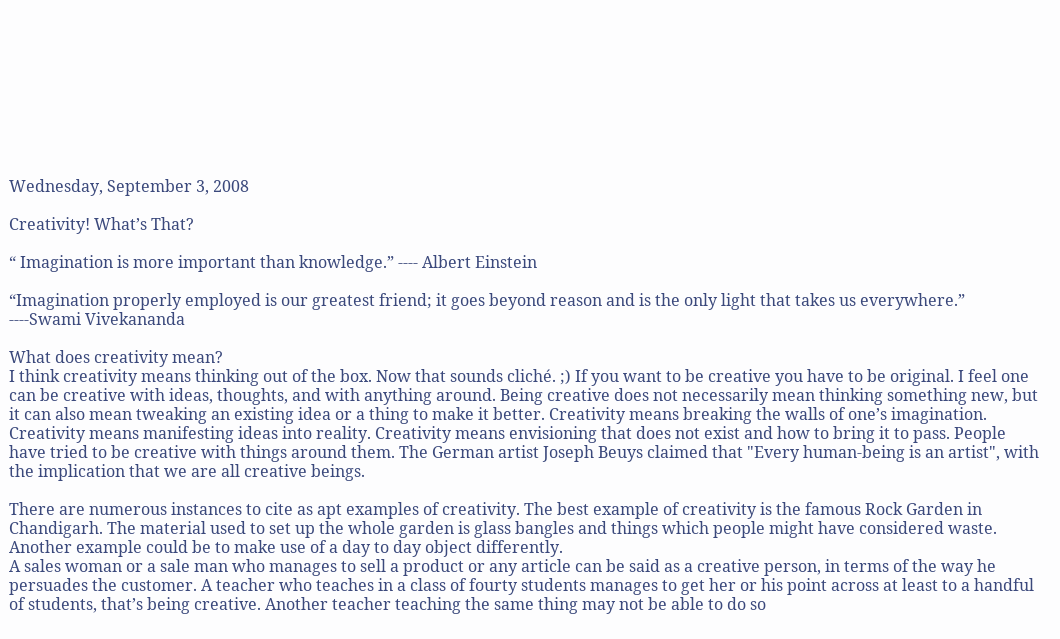Wednesday, September 3, 2008

Creativity! What’s That?

“ Imagination is more important than knowledge.” ---- Albert Einstein

“Imagination properly employed is our greatest friend; it goes beyond reason and is the only light that takes us everywhere.”
----Swami Vivekananda

What does creativity mean?
I think creativity means thinking out of the box. Now that sounds cliché. ;) If you want to be creative you have to be original. I feel one can be creative with ideas, thoughts, and with anything around. Being creative does not necessarily mean thinking something new, but it can also mean tweaking an existing idea or a thing to make it better. Creativity means breaking the walls of one’s imagination. Creativity means manifesting ideas into reality. Creativity means envisioning that does not exist and how to bring it to pass. People have tried to be creative with things around them. The German artist Joseph Beuys claimed that "Every human-being is an artist", with the implication that we are all creative beings.

There are numerous instances to cite as apt examples of creativity. The best example of creativity is the famous Rock Garden in Chandigarh. The material used to set up the whole garden is glass bangles and things which people might have considered waste. Another example could be to make use of a day to day object differently.
A sales woman or a sale man who manages to sell a product or any article can be said as a creative person, in terms of the way he persuades the customer. A teacher who teaches in a class of fourty students manages to get her or his point across at least to a handful of students, that’s being creative. Another teacher teaching the same thing may not be able to do so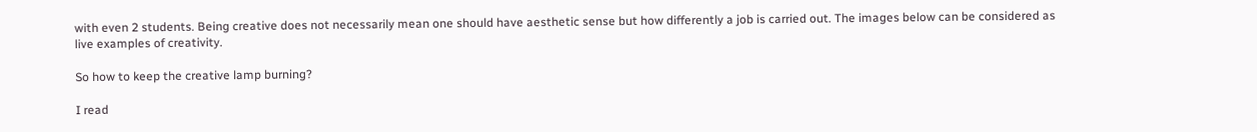with even 2 students. Being creative does not necessarily mean one should have aesthetic sense but how differently a job is carried out. The images below can be considered as live examples of creativity.

So how to keep the creative lamp burning?

I read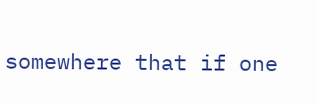somewhere that if one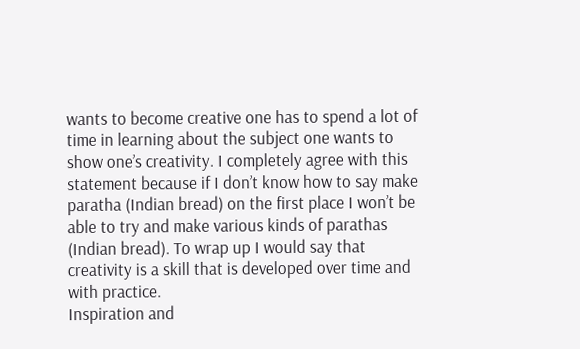wants to become creative one has to spend a lot of time in learning about the subject one wants to show one’s creativity. I completely agree with this statement because if I don’t know how to say make paratha (Indian bread) on the first place I won’t be able to try and make various kinds of parathas (Indian bread). To wrap up I would say that creativity is a skill that is developed over time and with practice.
Inspiration and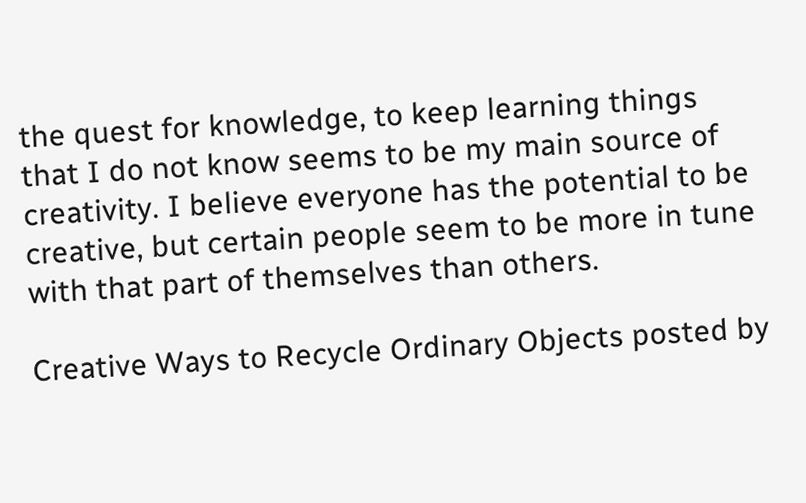the quest for knowledge, to keep learning things that I do not know seems to be my main source of creativity. I believe everyone has the potential to be creative, but certain people seem to be more in tune with that part of themselves than others.

Creative Ways to Recycle Ordinary Objects posted by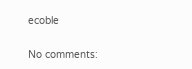ecoble

No comments: